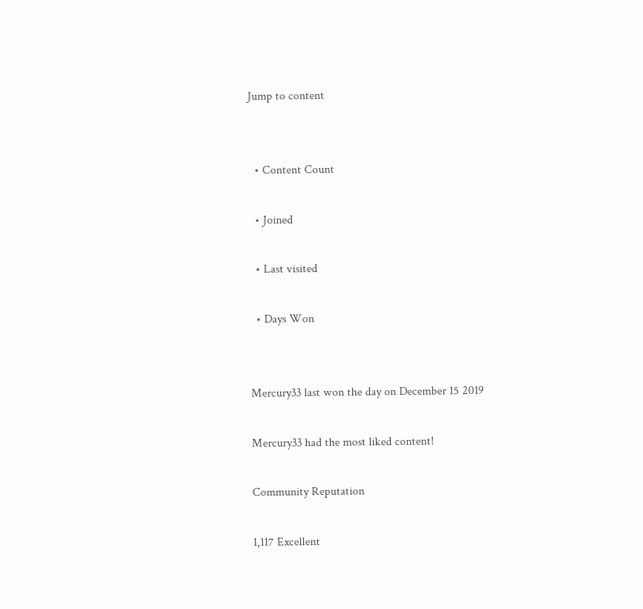Jump to content


  • Content Count

  • Joined

  • Last visited

  • Days Won


Mercury33 last won the day on December 15 2019

Mercury33 had the most liked content!

Community Reputation

1,117 Excellent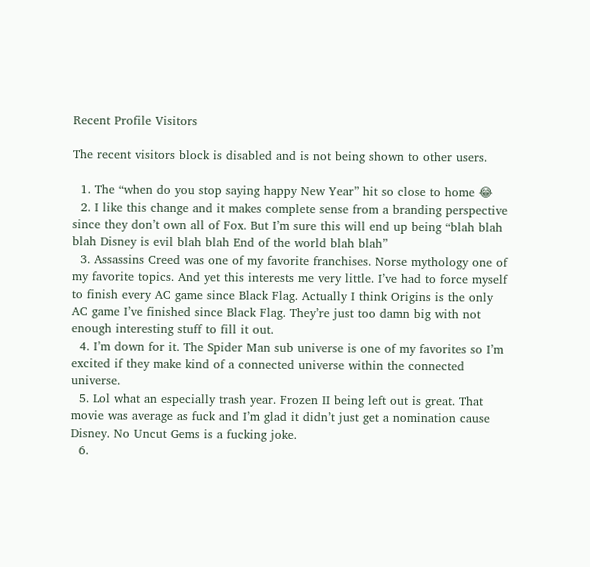Recent Profile Visitors

The recent visitors block is disabled and is not being shown to other users.

  1. The “when do you stop saying happy New Year” hit so close to home 😂
  2. I like this change and it makes complete sense from a branding perspective since they don’t own all of Fox. But I’m sure this will end up being “blah blah blah Disney is evil blah blah End of the world blah blah”
  3. Assassins Creed was one of my favorite franchises. Norse mythology one of my favorite topics. And yet this interests me very little. I’ve had to force myself to finish every AC game since Black Flag. Actually I think Origins is the only AC game I’ve finished since Black Flag. They’re just too damn big with not enough interesting stuff to fill it out.
  4. I’m down for it. The Spider Man sub universe is one of my favorites so I’m excited if they make kind of a connected universe within the connected universe.
  5. Lol what an especially trash year. Frozen II being left out is great. That movie was average as fuck and I’m glad it didn’t just get a nomination cause Disney. No Uncut Gems is a fucking joke.
  6.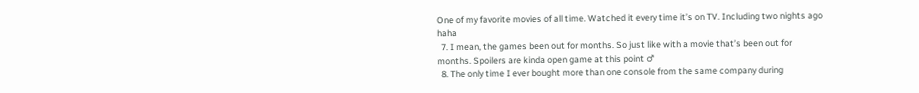One of my favorite movies of all time. Watched it every time it’s on TV. Including two nights ago haha
  7. I mean, the games been out for months. So just like with a movie that’s been out for months. Spoilers are kinda open game at this point ♂
  8. The only time I ever bought more than one console from the same company during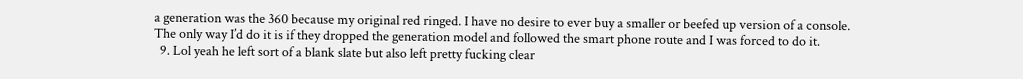a generation was the 360 because my original red ringed. I have no desire to ever buy a smaller or beefed up version of a console. The only way I’d do it is if they dropped the generation model and followed the smart phone route and I was forced to do it.
  9. Lol yeah he left sort of a blank slate but also left pretty fucking clear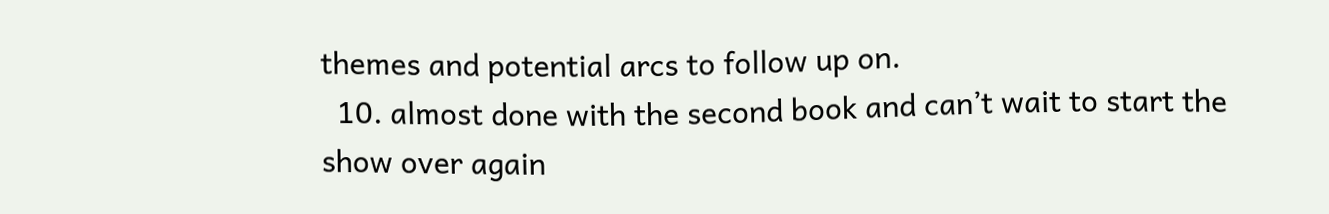themes and potential arcs to follow up on.
  10. almost done with the second book and can’t wait to start the show over again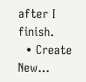after I finish.
  • Create New...